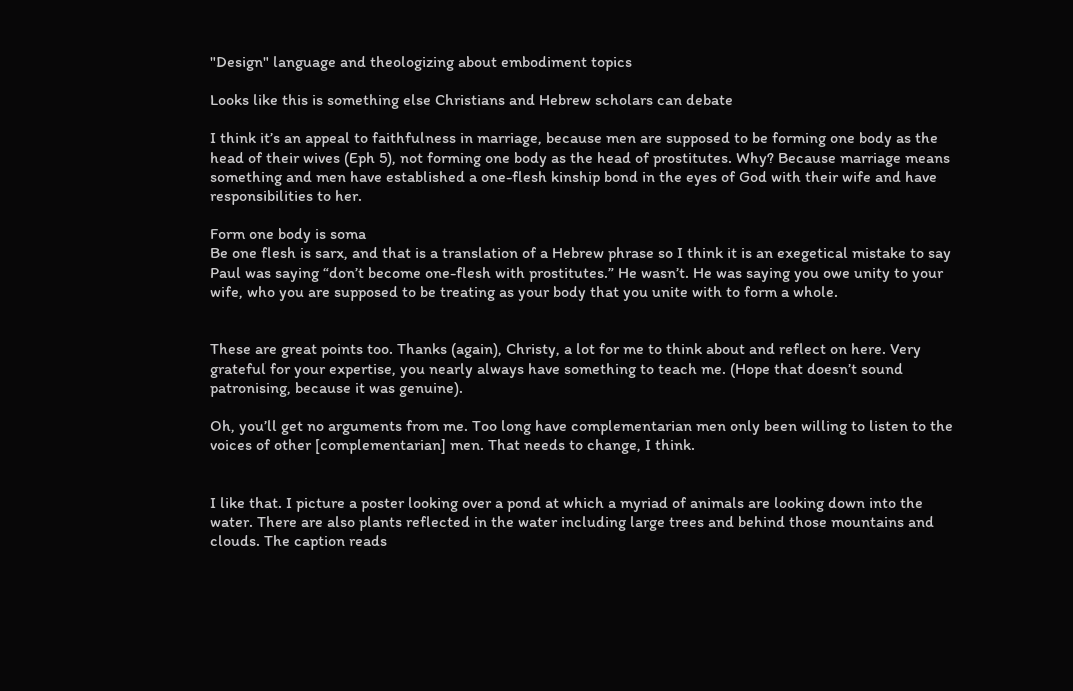"Design" language and theologizing about embodiment topics

Looks like this is something else Christians and Hebrew scholars can debate

I think it’s an appeal to faithfulness in marriage, because men are supposed to be forming one body as the head of their wives (Eph 5), not forming one body as the head of prostitutes. Why? Because marriage means something and men have established a one-flesh kinship bond in the eyes of God with their wife and have responsibilities to her.

Form one body is soma
Be one flesh is sarx, and that is a translation of a Hebrew phrase so I think it is an exegetical mistake to say Paul was saying “don’t become one-flesh with prostitutes.” He wasn’t. He was saying you owe unity to your wife, who you are supposed to be treating as your body that you unite with to form a whole.


These are great points too. Thanks (again), Christy, a lot for me to think about and reflect on here. Very grateful for your expertise, you nearly always have something to teach me. (Hope that doesn’t sound patronising, because it was genuine).

Oh, you’ll get no arguments from me. Too long have complementarian men only been willing to listen to the voices of other [complementarian] men. That needs to change, I think.


I like that. I picture a poster looking over a pond at which a myriad of animals are looking down into the water. There are also plants reflected in the water including large trees and behind those mountains and clouds. The caption reads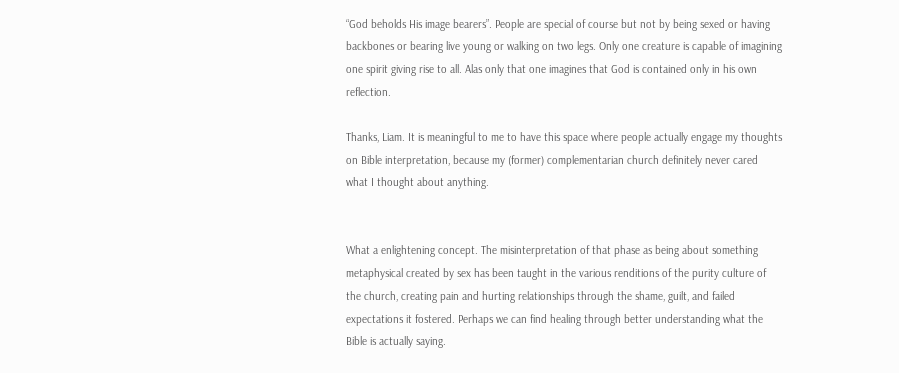“God beholds His image bearers”. People are special of course but not by being sexed or having backbones or bearing live young or walking on two legs. Only one creature is capable of imagining one spirit giving rise to all. Alas only that one imagines that God is contained only in his own reflection.

Thanks, Liam. It is meaningful to me to have this space where people actually engage my thoughts on Bible interpretation, because my (former) complementarian church definitely never cared what I thought about anything.


What a enlightening concept. The misinterpretation of that phase as being about something metaphysical created by sex has been taught in the various renditions of the purity culture of the church, creating pain and hurting relationships through the shame, guilt, and failed expectations it fostered. Perhaps we can find healing through better understanding what the Bible is actually saying.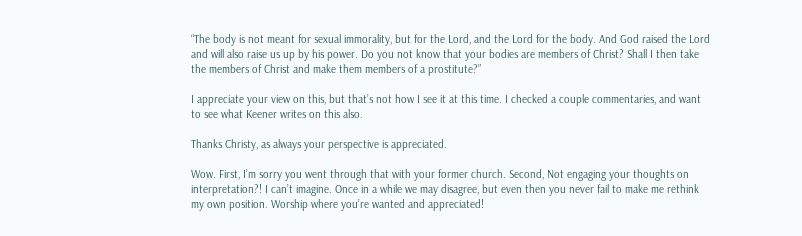“The body is not meant for sexual immorality, but for the Lord, and the Lord for the body. And God raised the Lord and will also raise us up by his power. Do you not know that your bodies are members of Christ? Shall I then take the members of Christ and make them members of a prostitute?”

I appreciate your view on this, but that’s not how I see it at this time. I checked a couple commentaries, and want to see what Keener writes on this also.

Thanks Christy, as always your perspective is appreciated.

Wow. First, I’m sorry you went through that with your former church. Second, Not engaging your thoughts on interpretation?! I can’t imagine. Once in a while we may disagree, but even then you never fail to make me rethink my own position. Worship where you’re wanted and appreciated!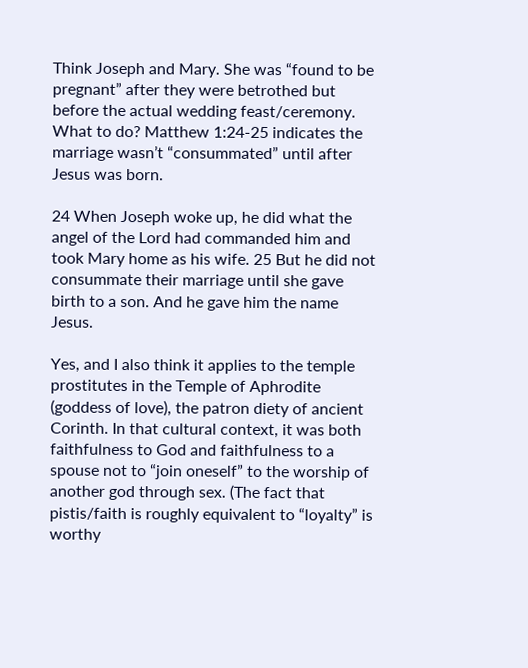Think Joseph and Mary. She was “found to be pregnant” after they were betrothed but before the actual wedding feast/ceremony. What to do? Matthew 1:24-25 indicates the marriage wasn’t “consummated” until after Jesus was born.

24 When Joseph woke up, he did what the angel of the Lord had commanded him and took Mary home as his wife. 25 But he did not consummate their marriage until she gave birth to a son. And he gave him the name Jesus.

Yes, and I also think it applies to the temple prostitutes in the Temple of Aphrodite (goddess of love), the patron diety of ancient Corinth. In that cultural context, it was both faithfulness to God and faithfulness to a spouse not to “join oneself” to the worship of another god through sex. (The fact that pistis/faith is roughly equivalent to “loyalty” is worthy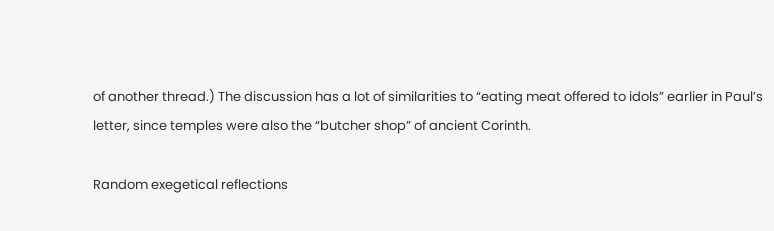of another thread.) The discussion has a lot of similarities to “eating meat offered to idols” earlier in Paul’s letter, since temples were also the “butcher shop” of ancient Corinth.

Random exegetical reflections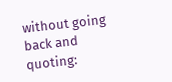without going back and quoting: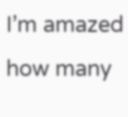I’m amazed how many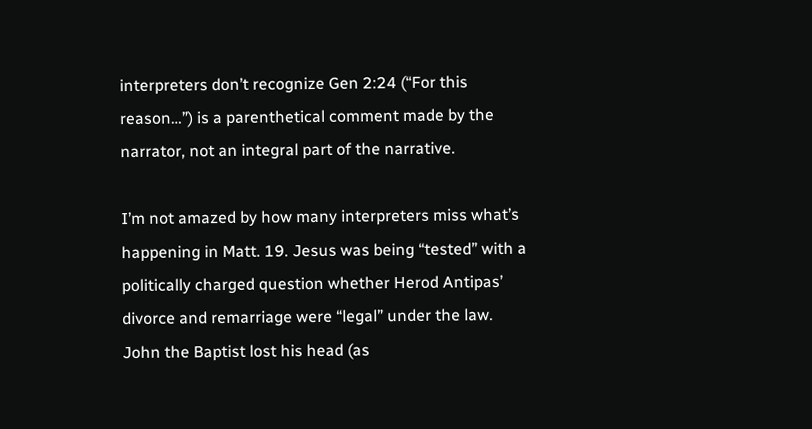interpreters don’t recognize Gen 2:24 (“For this reason…”) is a parenthetical comment made by the narrator, not an integral part of the narrative.

I’m not amazed by how many interpreters miss what’s happening in Matt. 19. Jesus was being “tested” with a politically charged question whether Herod Antipas’ divorce and remarriage were “legal” under the law. John the Baptist lost his head (as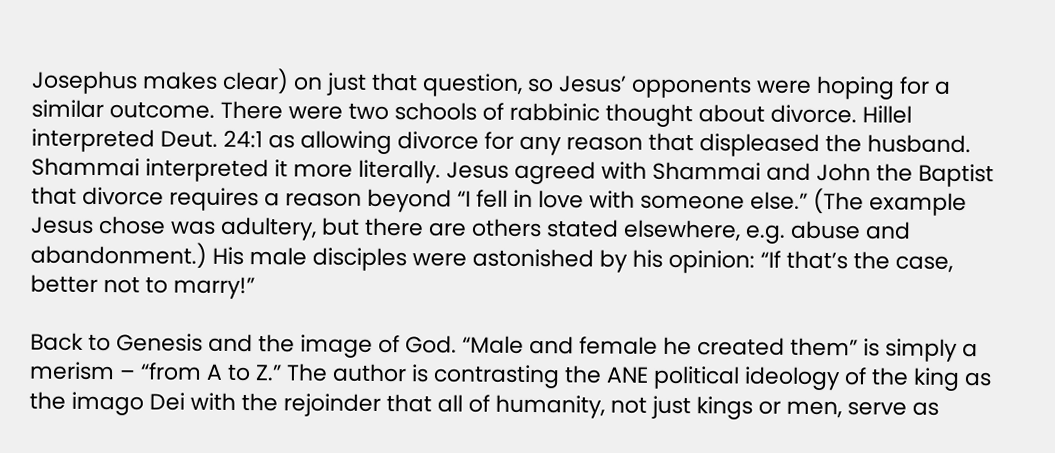Josephus makes clear) on just that question, so Jesus’ opponents were hoping for a similar outcome. There were two schools of rabbinic thought about divorce. Hillel interpreted Deut. 24:1 as allowing divorce for any reason that displeased the husband. Shammai interpreted it more literally. Jesus agreed with Shammai and John the Baptist that divorce requires a reason beyond “I fell in love with someone else.” (The example Jesus chose was adultery, but there are others stated elsewhere, e.g. abuse and abandonment.) His male disciples were astonished by his opinion: “If that’s the case, better not to marry!”

Back to Genesis and the image of God. “Male and female he created them” is simply a merism – “from A to Z.” The author is contrasting the ANE political ideology of the king as the imago Dei with the rejoinder that all of humanity, not just kings or men, serve as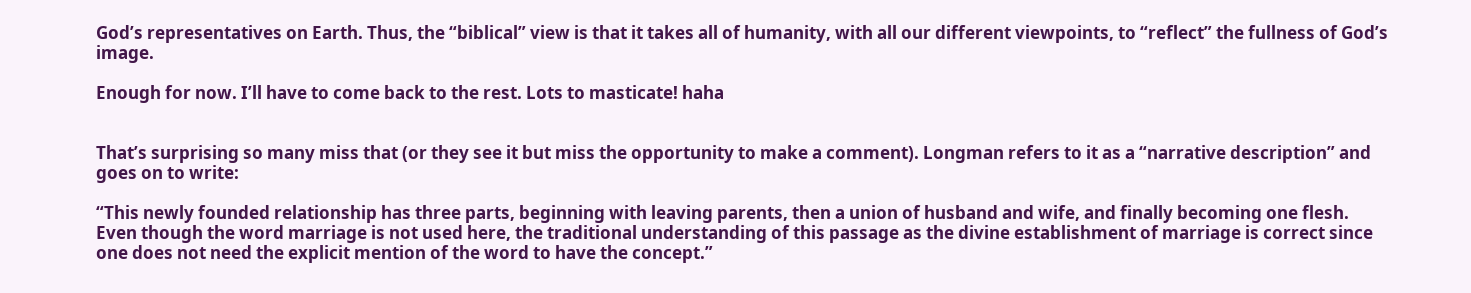God’s representatives on Earth. Thus, the “biblical” view is that it takes all of humanity, with all our different viewpoints, to “reflect” the fullness of God’s image.

Enough for now. I’ll have to come back to the rest. Lots to masticate! haha


That’s surprising so many miss that (or they see it but miss the opportunity to make a comment). Longman refers to it as a “narrative description” and goes on to write:

“This newly founded relationship has three parts, beginning with leaving parents, then a union of husband and wife, and finally becoming one flesh. Even though the word marriage is not used here, the traditional understanding of this passage as the divine establishment of marriage is correct since one does not need the explicit mention of the word to have the concept.”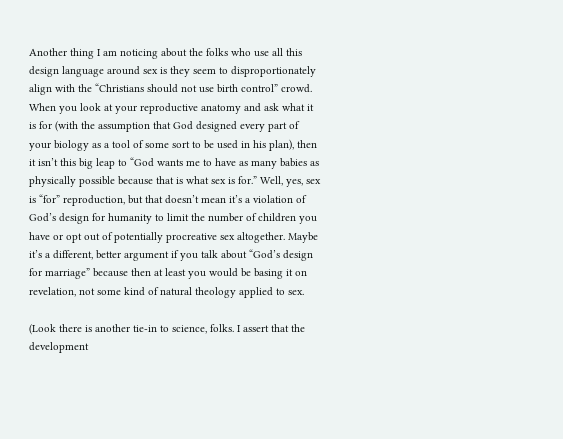Another thing I am noticing about the folks who use all this design language around sex is they seem to disproportionately align with the “Christians should not use birth control” crowd. When you look at your reproductive anatomy and ask what it is for (with the assumption that God designed every part of your biology as a tool of some sort to be used in his plan), then it isn’t this big leap to “God wants me to have as many babies as physically possible because that is what sex is for.” Well, yes, sex is “for” reproduction, but that doesn’t mean it’s a violation of God’s design for humanity to limit the number of children you have or opt out of potentially procreative sex altogether. Maybe it’s a different, better argument if you talk about “God’s design for marriage” because then at least you would be basing it on revelation, not some kind of natural theology applied to sex.

(Look there is another tie-in to science, folks. I assert that the development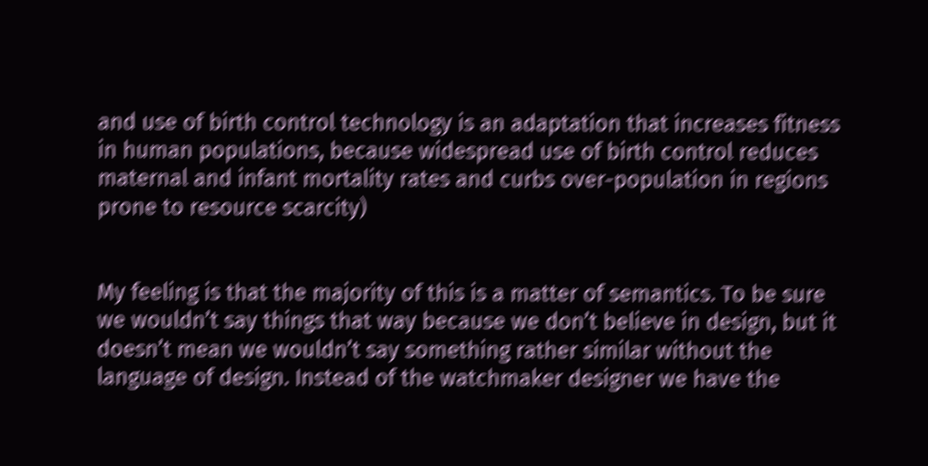and use of birth control technology is an adaptation that increases fitness in human populations, because widespread use of birth control reduces maternal and infant mortality rates and curbs over-population in regions prone to resource scarcity)


My feeling is that the majority of this is a matter of semantics. To be sure we wouldn’t say things that way because we don’t believe in design, but it doesn’t mean we wouldn’t say something rather similar without the language of design. Instead of the watchmaker designer we have the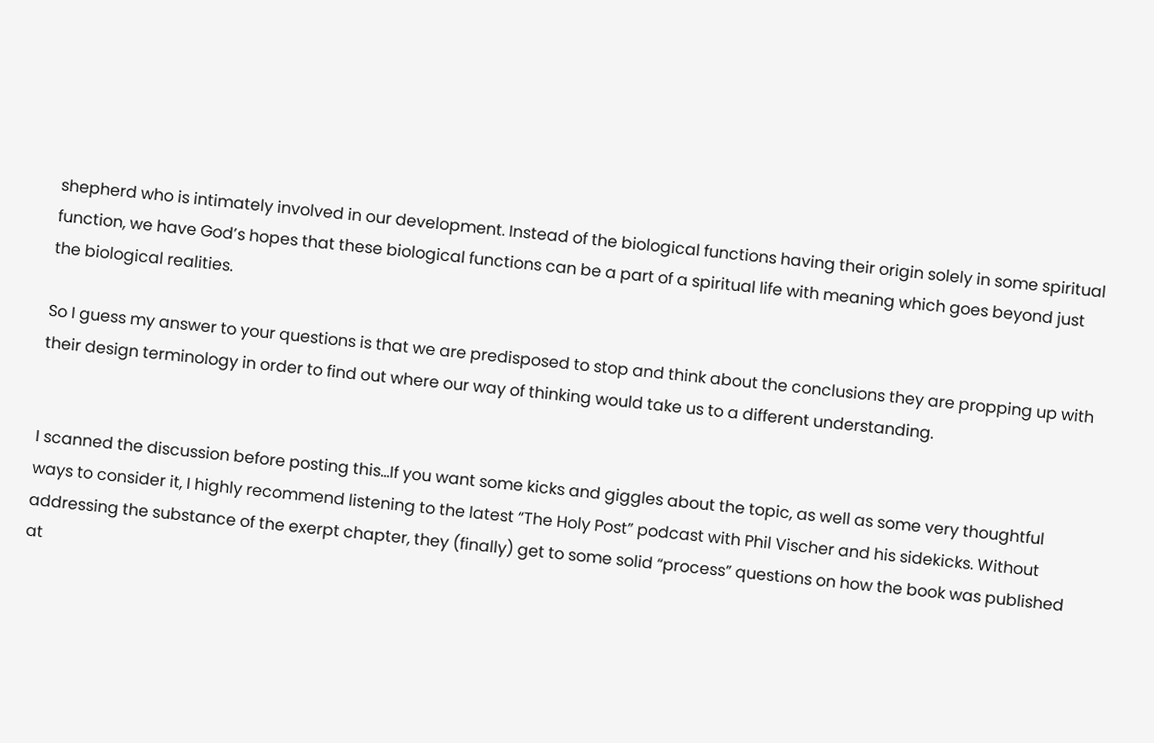shepherd who is intimately involved in our development. Instead of the biological functions having their origin solely in some spiritual function, we have God’s hopes that these biological functions can be a part of a spiritual life with meaning which goes beyond just the biological realities.

So I guess my answer to your questions is that we are predisposed to stop and think about the conclusions they are propping up with their design terminology in order to find out where our way of thinking would take us to a different understanding.


I scanned the discussion before posting this…If you want some kicks and giggles about the topic, as well as some very thoughtful ways to consider it, I highly recommend listening to the latest “The Holy Post” podcast with Phil Vischer and his sidekicks. Without addressing the substance of the exerpt chapter, they (finally) get to some solid “process” questions on how the book was published at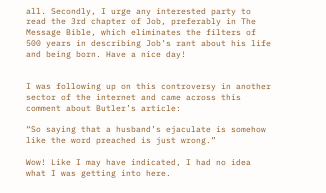all. Secondly, I urge any interested party to read the 3rd chapter of Job, preferably in The Message Bible, which eliminates the filters of 500 years in describing Job’s rant about his life and being born. Have a nice day!


I was following up on this controversy in another sector of the internet and came across this comment about Butler’s article:

“So saying that a husband’s ejaculate is somehow like the word preached is just wrong.”

Wow! Like I may have indicated, I had no idea what I was getting into here.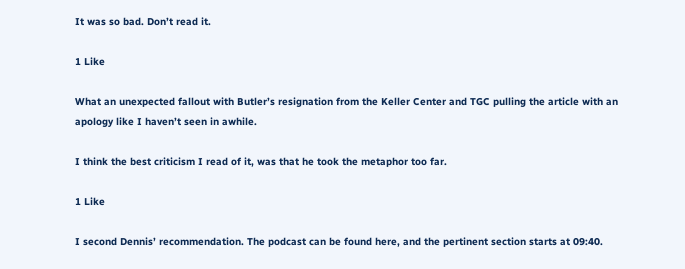It was so bad. Don’t read it.

1 Like

What an unexpected fallout with Butler’s resignation from the Keller Center and TGC pulling the article with an apology like I haven’t seen in awhile.

I think the best criticism I read of it, was that he took the metaphor too far.

1 Like

I second Dennis’ recommendation. The podcast can be found here, and the pertinent section starts at 09:40.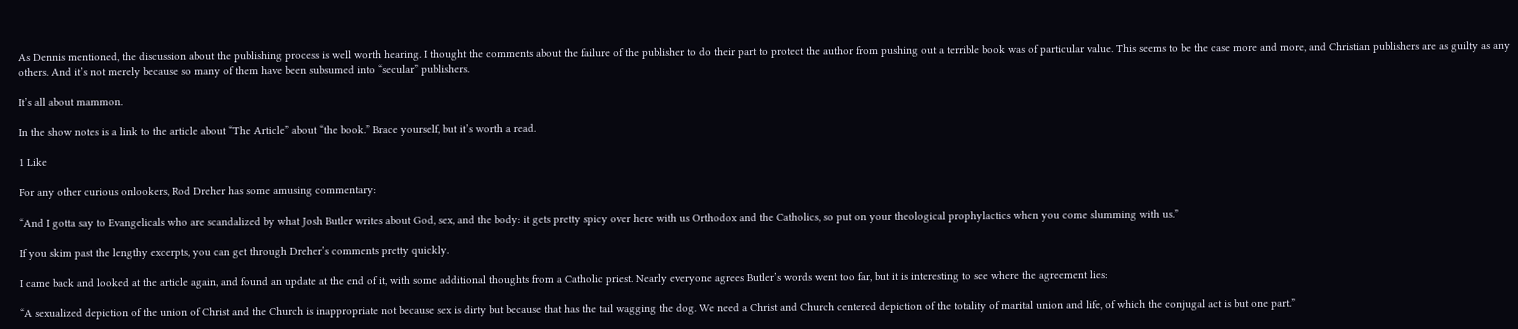As Dennis mentioned, the discussion about the publishing process is well worth hearing. I thought the comments about the failure of the publisher to do their part to protect the author from pushing out a terrible book was of particular value. This seems to be the case more and more, and Christian publishers are as guilty as any others. And it’s not merely because so many of them have been subsumed into “secular” publishers.

It’s all about mammon.

In the show notes is a link to the article about “The Article” about “the book.” Brace yourself, but it’s worth a read.

1 Like

For any other curious onlookers, Rod Dreher has some amusing commentary:

“And I gotta say to Evangelicals who are scandalized by what Josh Butler writes about God, sex, and the body: it gets pretty spicy over here with us Orthodox and the Catholics, so put on your theological prophylactics when you come slumming with us.”

If you skim past the lengthy excerpts, you can get through Dreher’s comments pretty quickly.

I came back and looked at the article again, and found an update at the end of it, with some additional thoughts from a Catholic priest. Nearly everyone agrees Butler’s words went too far, but it is interesting to see where the agreement lies:

“A sexualized depiction of the union of Christ and the Church is inappropriate not because sex is dirty but because that has the tail wagging the dog. We need a Christ and Church centered depiction of the totality of marital union and life, of which the conjugal act is but one part.”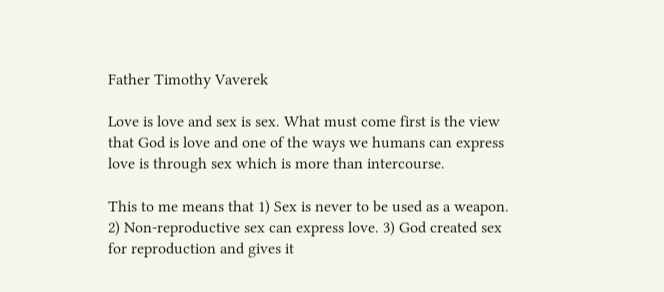Father Timothy Vaverek

Love is love and sex is sex. What must come first is the view that God is love and one of the ways we humans can express love is through sex which is more than intercourse.

This to me means that 1) Sex is never to be used as a weapon. 2) Non-reproductive sex can express love. 3) God created sex for reproduction and gives it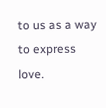to us as a way to express love.